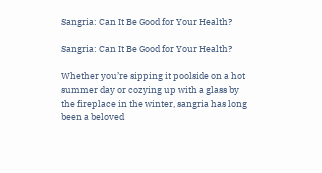Sangria: Can It Be Good for Your Health?

Sangria: Can It Be Good for Your Health?

Whether you’re sipping it poolside on a hot summer day or cozying up with a glass by the fireplace in the winter, sangria has long been a beloved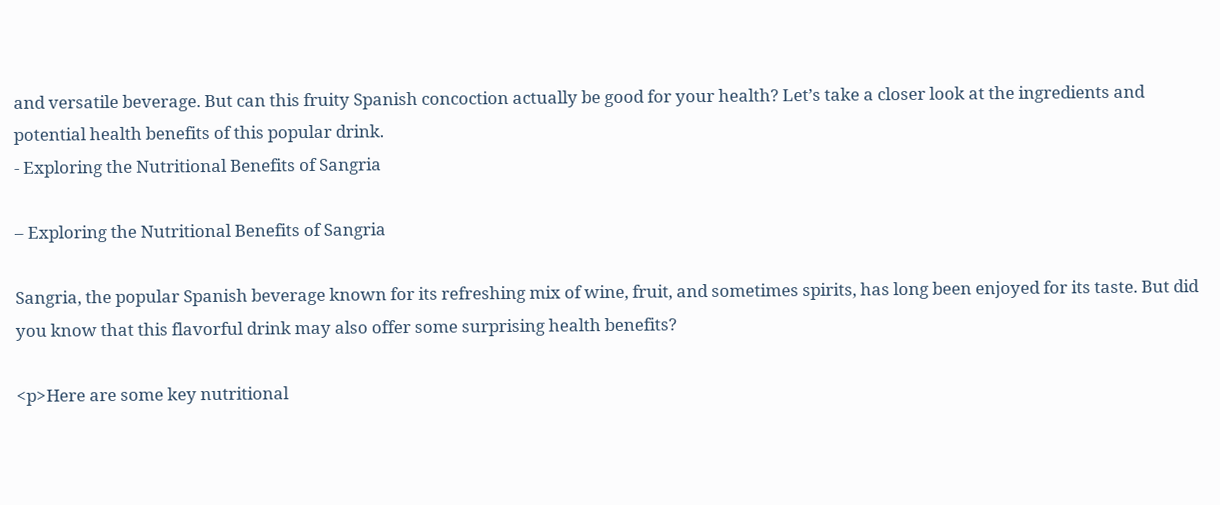and versatile beverage. But can this fruity Spanish concoction actually be good for your health? Let’s take a closer look at the ingredients and potential health benefits of this popular drink.
- Exploring the Nutritional Benefits of Sangria

– Exploring the Nutritional Benefits of Sangria

Sangria, the popular Spanish beverage known for its refreshing mix of wine, fruit, and sometimes spirits, has long been enjoyed for its taste. But did you know that this flavorful drink may also offer some surprising health benefits?

<p>Here are some key nutritional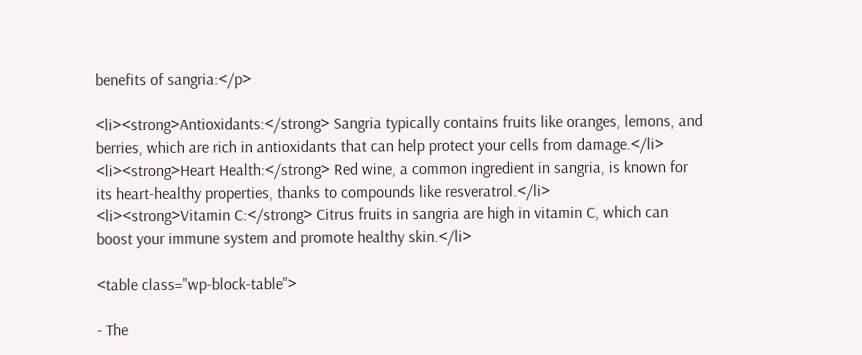benefits of sangria:</p>

<li><strong>Antioxidants:</strong> Sangria typically contains fruits like oranges, lemons, and berries, which are rich in antioxidants that can help protect your cells from damage.</li>
<li><strong>Heart Health:</strong> Red wine, a common ingredient in sangria, is known for its heart-healthy properties, thanks to compounds like resveratrol.</li>
<li><strong>Vitamin C:</strong> Citrus fruits in sangria are high in vitamin C, which can boost your immune system and promote healthy skin.</li>

<table class="wp-block-table">

- The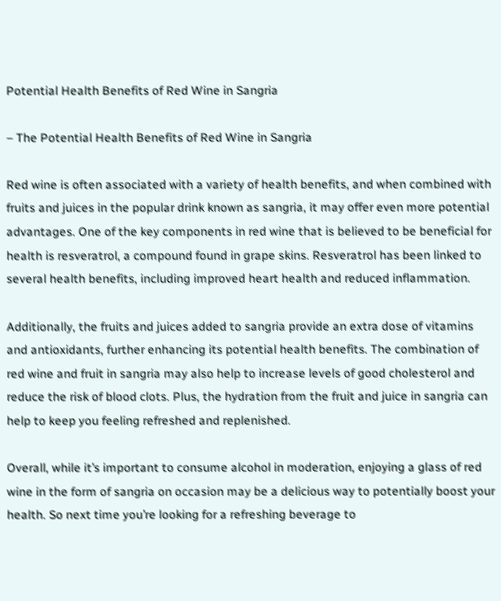Potential Health Benefits of Red Wine in Sangria

– The Potential Health Benefits of Red Wine in Sangria

Red wine is often associated with a variety of health benefits, and when combined with fruits and juices in the popular drink known as sangria, it may offer even more potential advantages. One of the key components in red wine that is believed to be beneficial for health is resveratrol, a compound found in grape skins. Resveratrol has been linked to several health benefits, including improved heart health and reduced inflammation.

Additionally, the fruits and juices added to sangria provide an extra dose of vitamins and antioxidants, further enhancing its potential health benefits. The combination of red wine and fruit in sangria may also help to increase levels of good cholesterol and reduce the risk of blood clots. Plus, the hydration from the fruit and juice in sangria can help to keep you feeling refreshed and replenished.

Overall, while it’s important to consume alcohol in moderation, enjoying a glass of red wine in the form of sangria on occasion may be a delicious way to potentially boost your health. So next time you’re looking for a refreshing beverage to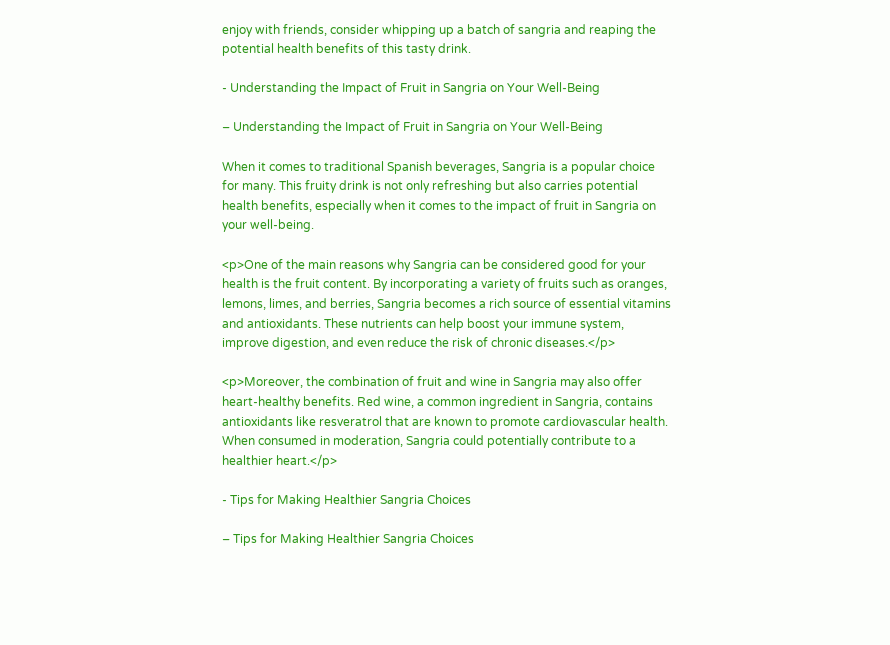enjoy with friends, consider whipping up a batch of sangria and reaping the potential health benefits of this tasty drink.

- Understanding the Impact of Fruit in Sangria on Your Well-Being

– Understanding the Impact of Fruit in Sangria on Your Well-Being

When it comes to traditional Spanish beverages, Sangria is a popular choice for many. This fruity drink is not only refreshing but also carries potential health benefits, especially when it comes to the impact of fruit in Sangria on your well-being.

<p>One of the main reasons why Sangria can be considered good for your health is the fruit content. By incorporating a variety of fruits such as oranges, lemons, limes, and berries, Sangria becomes a rich source of essential vitamins and antioxidants. These nutrients can help boost your immune system, improve digestion, and even reduce the risk of chronic diseases.</p>

<p>Moreover, the combination of fruit and wine in Sangria may also offer heart-healthy benefits. Red wine, a common ingredient in Sangria, contains antioxidants like resveratrol that are known to promote cardiovascular health. When consumed in moderation, Sangria could potentially contribute to a healthier heart.</p>

- Tips for Making Healthier Sangria Choices

– Tips for Making Healthier Sangria Choices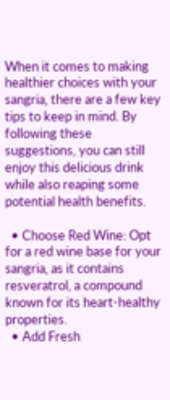When it comes to making healthier choices with your sangria, there are a few key tips to keep in mind. By following these suggestions, you can still enjoy this delicious drink while also reaping some potential health benefits.

  • Choose Red Wine: Opt for a red wine base for your sangria, as it contains resveratrol, a compound known for its heart-healthy properties.
  • Add Fresh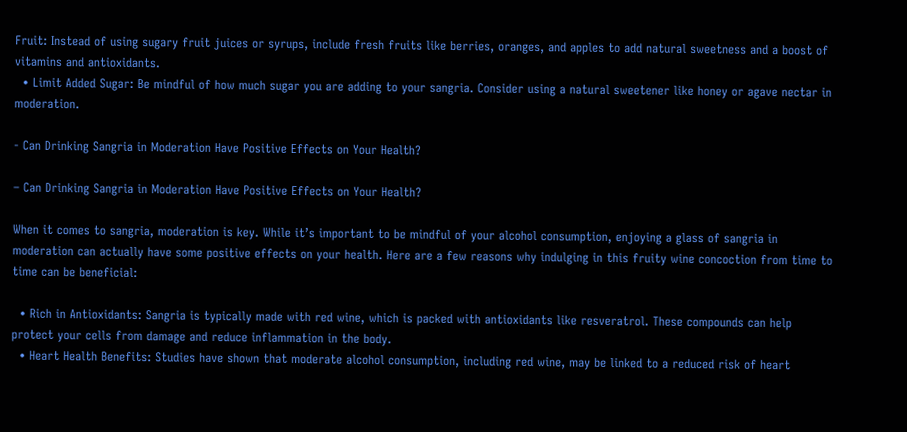Fruit: Instead of using sugary fruit juices or syrups, include fresh fruits like berries, oranges, and apples to add natural sweetness and a boost of vitamins and antioxidants.
  • Limit Added Sugar: Be mindful of how much sugar you are adding to your sangria. Consider using a natural sweetener like honey or agave nectar in moderation.

- Can Drinking Sangria in Moderation Have Positive Effects on Your Health?

– Can Drinking Sangria in Moderation Have Positive Effects on Your Health?

When it comes to sangria, moderation is key. While it’s important to be mindful of your alcohol consumption, enjoying a glass of sangria in moderation can actually have some positive effects on your health. Here are a few reasons why indulging in this fruity wine concoction from time to time can be beneficial:

  • Rich in Antioxidants: Sangria is typically made with red wine, which is packed with antioxidants like resveratrol. These compounds can help protect your cells from damage and reduce inflammation in the body.
  • Heart Health Benefits: Studies have shown that moderate alcohol consumption, including red wine, may be linked to a reduced risk of heart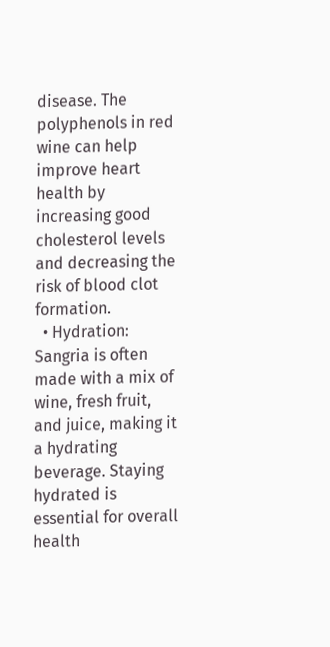disease. The polyphenols in red wine can help improve heart health by increasing good cholesterol levels and decreasing the risk of blood clot formation.
  • Hydration: Sangria is often made with a mix of wine, fresh fruit, and juice, making it a hydrating beverage. Staying hydrated is essential for overall health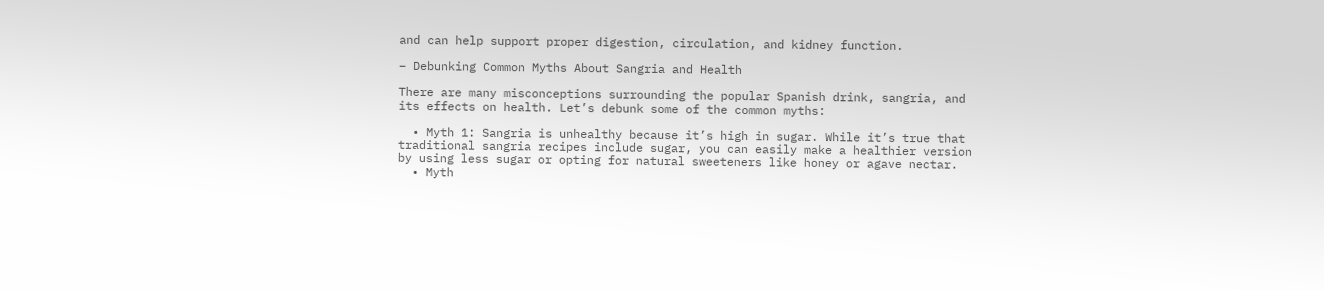and can help support proper digestion, circulation, and kidney function.

– Debunking Common Myths About Sangria and Health

There are many misconceptions surrounding the popular Spanish drink, sangria, and its effects on health. Let’s debunk some of the common myths:

  • Myth 1: Sangria is unhealthy because it’s high in sugar. While it’s true that traditional sangria recipes include sugar, you can easily make a healthier version by using less sugar or opting for natural sweeteners like honey or agave nectar.
  • Myth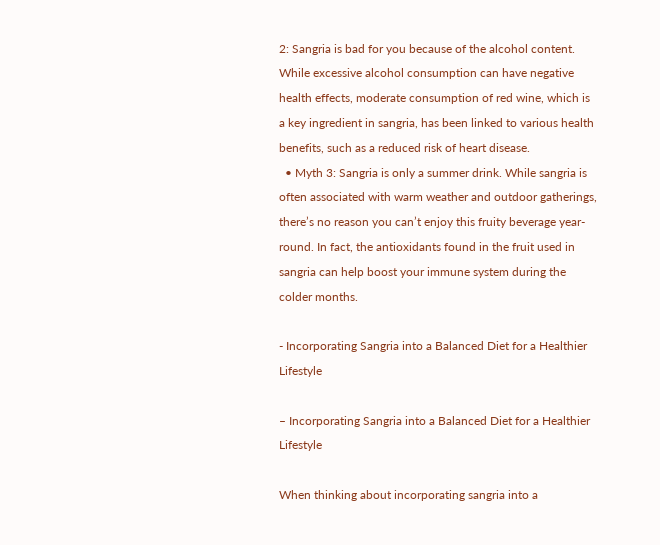2: Sangria is bad for you because of the alcohol content. While excessive alcohol consumption can have negative health effects, moderate consumption of red wine, which is a key ingredient in sangria, has been linked to various health benefits, such as a reduced risk of heart disease.
  • Myth 3: Sangria is only a summer drink. While sangria is often associated with warm weather and outdoor gatherings, there’s no reason you can’t enjoy this fruity beverage year-round. In fact, the antioxidants found in the fruit used in sangria can help boost your immune system during the colder months.

- Incorporating Sangria into a Balanced Diet for a Healthier Lifestyle

– Incorporating Sangria into a Balanced Diet for a Healthier Lifestyle

When thinking about incorporating sangria into a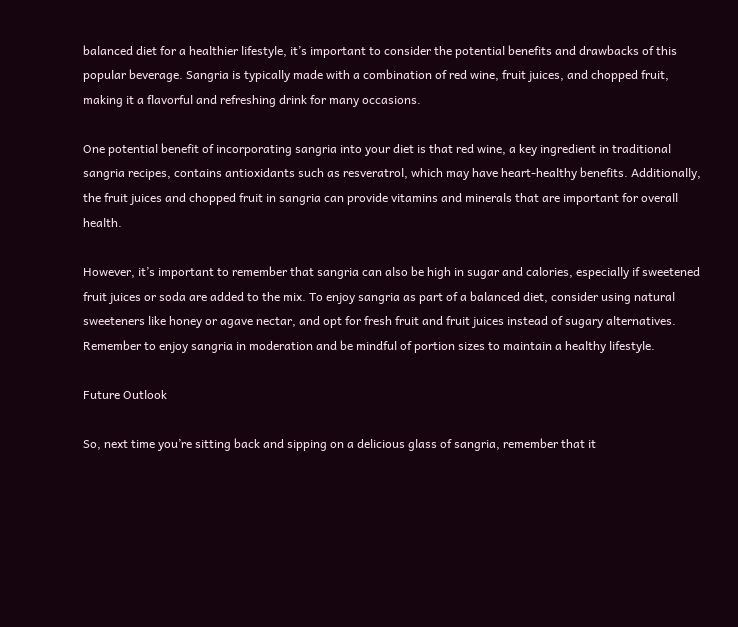balanced diet for a healthier lifestyle, it’s important to consider the potential benefits and drawbacks of this popular beverage. Sangria is typically made with a combination of red wine, fruit juices, and chopped fruit, making it a flavorful and refreshing drink for many occasions.

One potential benefit of incorporating sangria into your diet is that red wine, a key ingredient in traditional sangria recipes, contains antioxidants such as resveratrol, which may have heart-healthy benefits. Additionally, the fruit juices and chopped fruit in sangria can provide vitamins and minerals that are important for overall health.

However, it’s important to remember that sangria can also be high in sugar and calories, especially if sweetened fruit juices or soda are added to the mix. To enjoy sangria as part of a balanced diet, consider using natural sweeteners like honey or agave nectar, and opt for fresh fruit and fruit juices instead of sugary alternatives. Remember to enjoy sangria in moderation and be mindful of portion sizes to maintain a healthy lifestyle.

Future Outlook

So, next time you’re sitting back and sipping on a delicious glass of sangria, remember that it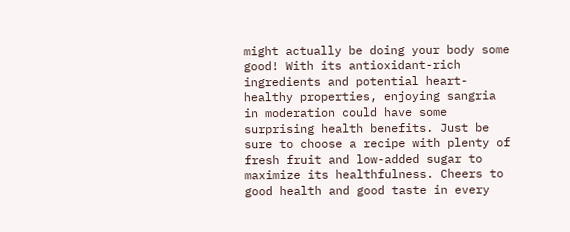might actually be doing your body some good! With its antioxidant-rich ingredients and potential heart-healthy properties, enjoying sangria in moderation could have some surprising health benefits. Just be sure to choose a recipe with plenty of fresh fruit and low-added sugar to maximize its healthfulness. Cheers to good health and good taste in every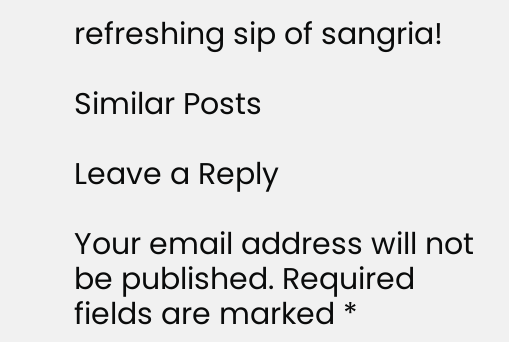refreshing sip of sangria!

Similar Posts

Leave a Reply

Your email address will not be published. Required fields are marked *